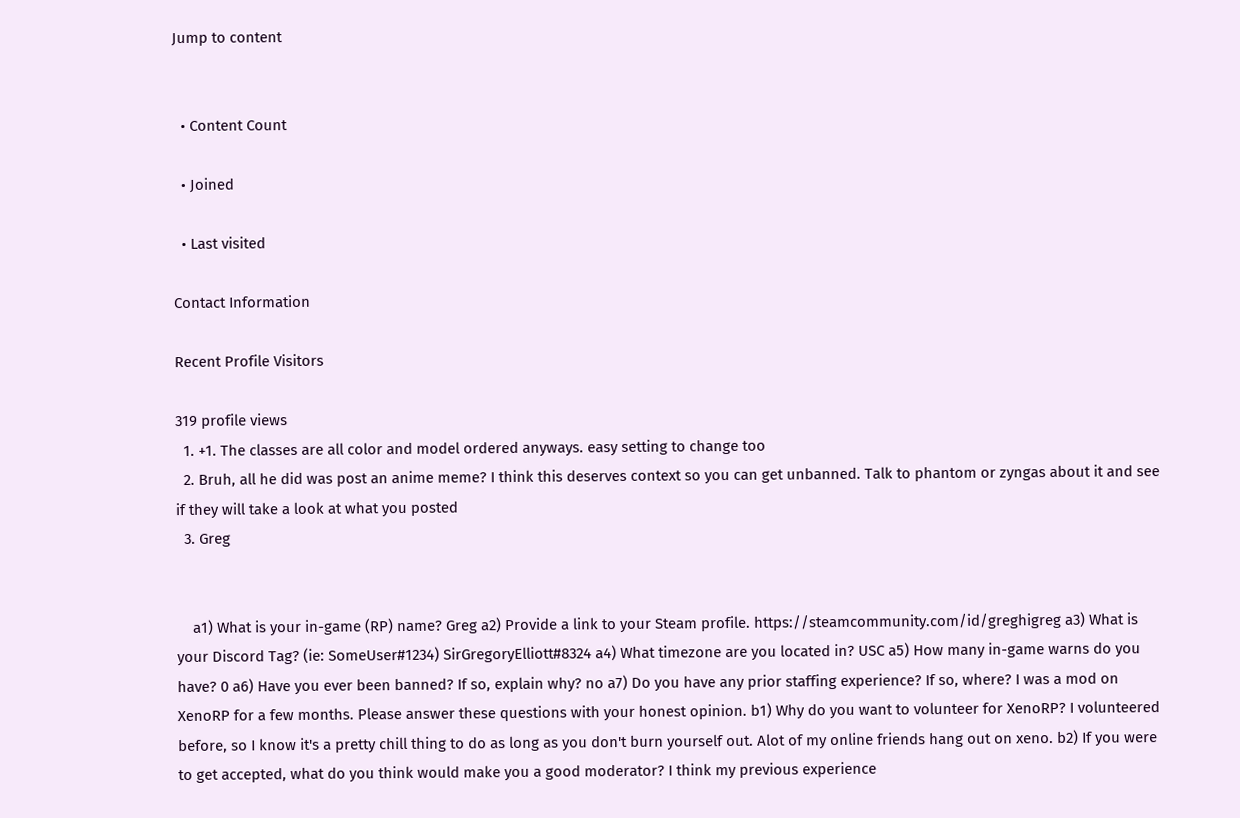Jump to content


  • Content Count

  • Joined

  • Last visited

Contact Information

Recent Profile Visitors

319 profile views
  1. +1. The classes are all color and model ordered anyways. easy setting to change too
  2. Bruh, all he did was post an anime meme? I think this deserves context so you can get unbanned. Talk to phantom or zyngas about it and see if they will take a look at what you posted
  3. Greg


    a1) What is your in-game (RP) name? Greg a2) Provide a link to your Steam profile. https://steamcommunity.com/id/greghigreg a3) What is your Discord Tag? (ie: SomeUser#1234) SirGregoryElliott#8324 a4) What timezone are you located in? USC a5) How many in-game warns do you have? 0 a6) Have you ever been banned? If so, explain why? no a7) Do you have any prior staffing experience? If so, where? I was a mod on XenoRP for a few months. Please answer these questions with your honest opinion. b1) Why do you want to volunteer for XenoRP? I volunteered before, so I know it's a pretty chill thing to do as long as you don't burn yourself out. Alot of my online friends hang out on xeno. b2) If you were to get accepted, what do you think would make you a good moderator? I think my previous experience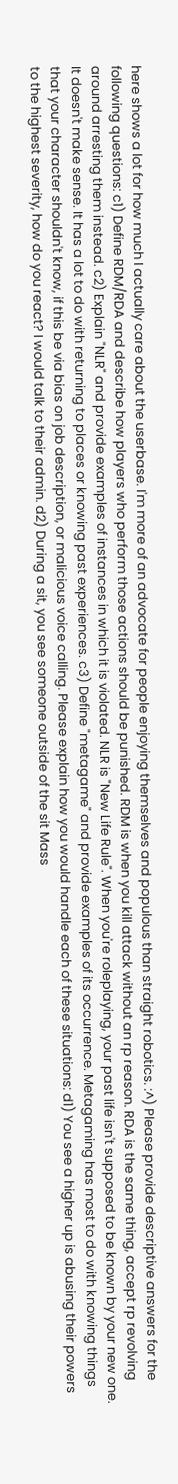here shows a lot for how much I actually care about the userbase. I'm more of an advocate for people enjoying themselves and populous than straight robotics. :^) Please provide descriptive answers for the following questions: c1) Define RDM/RDA and describe how players who perform those actions should be punished. RDM is when you kill attack without an rp reason. RDA is the same thing, accept rp revolving around arresting them instead. c2) Explain "NLR" and provide examples of instances in which it is violated. NLR is "New Life Rule". When you're roleplaying, your past life isn't supposed to be known by your new one. It doesn't make sense. It has a lot to do with returning to places or knowing past experiences. c3) Define "metagame" and provide examples of its occurrence. Metagaming has most to do with knowing things that your character shouldn't know, if this be via bias on job description, or malicious voice calling. Please explain how you would handle each of these situations: d1) You see a higher up is abusing their powers to the highest severity, how do you react? I would talk to their admin. d2) During a sit, you see someone outside of the sit Mass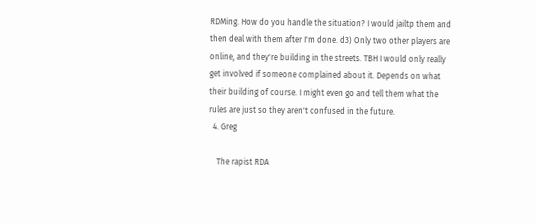RDMing. How do you handle the situation? I would jailtp them and then deal with them after I'm done. d3) Only two other players are online, and they're building in the streets. TBH I would only really get involved if someone complained about it. Depends on what their building of course. I might even go and tell them what the rules are just so they aren't confused in the future.
  4. Greg

    The rapist RDA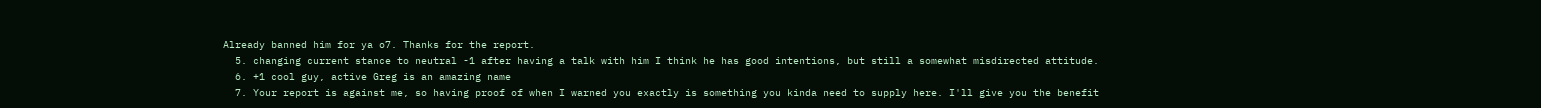Already banned him for ya o7. Thanks for the report.
  5. changing current stance to neutral -1 after having a talk with him I think he has good intentions, but still a somewhat misdirected attitude.
  6. +1 cool guy, active Greg is an amazing name
  7. Your report is against me, so having proof of when I warned you exactly is something you kinda need to supply here. I'll give you the benefit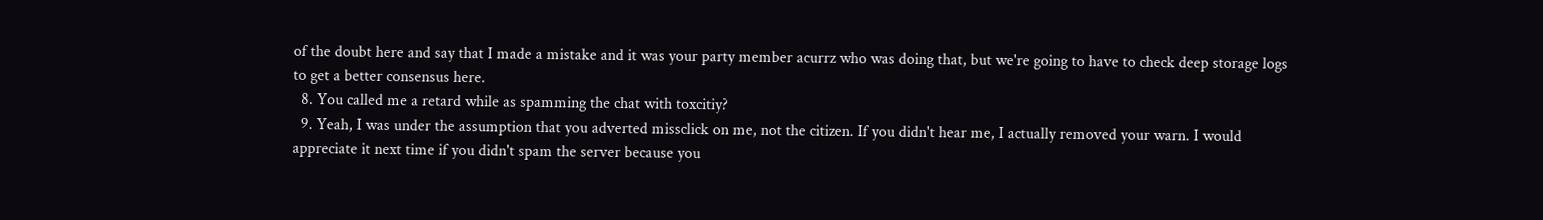of the doubt here and say that I made a mistake and it was your party member acurrz who was doing that, but we're going to have to check deep storage logs to get a better consensus here.
  8. You called me a retard while as spamming the chat with toxcitiy?
  9. Yeah, I was under the assumption that you adverted missclick on me, not the citizen. If you didn't hear me, I actually removed your warn. I would appreciate it next time if you didn't spam the server because you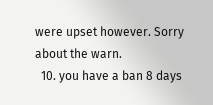were upset however. Sorry about the warn.
  10. you have a ban 8 days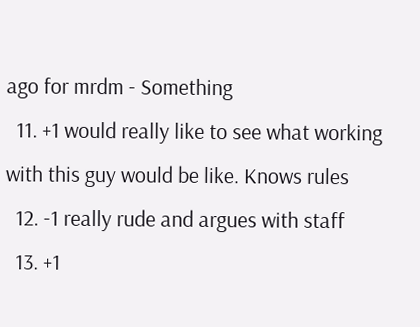ago for mrdm - Something
  11. +1 would really like to see what working with this guy would be like. Knows rules
  12. -1 really rude and argues with staff
  13. +1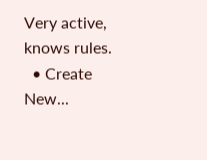Very active, knows rules.
  • Create New...